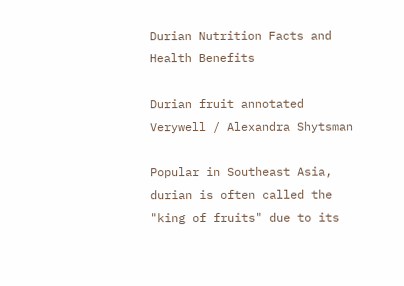Durian Nutrition Facts and Health Benefits

Durian fruit annotated
Verywell / Alexandra Shytsman

Popular in Southeast Asia, durian is often called the "king of fruits" due to its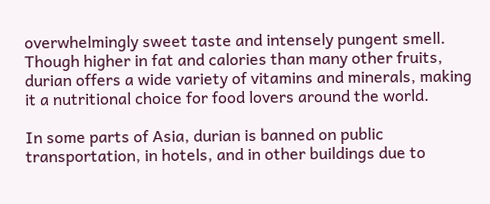overwhelmingly sweet taste and intensely pungent smell. Though higher in fat and calories than many other fruits, durian offers a wide variety of vitamins and minerals, making it a nutritional choice for food lovers around the world.

In some parts of Asia, durian is banned on public transportation, in hotels, and in other buildings due to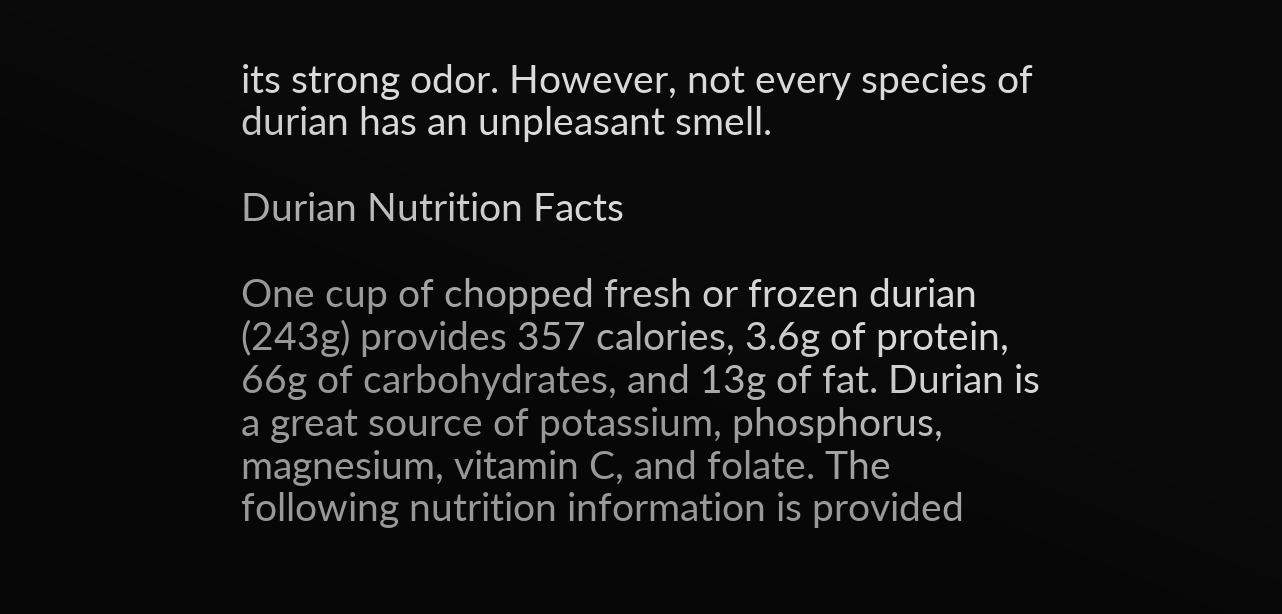its strong odor. However, not every species of durian has an unpleasant smell.

Durian Nutrition Facts

One cup of chopped fresh or frozen durian (243g) provides 357 calories, 3.6g of protein, 66g of carbohydrates, and 13g of fat. Durian is a great source of potassium, phosphorus, magnesium, vitamin C, and folate. The following nutrition information is provided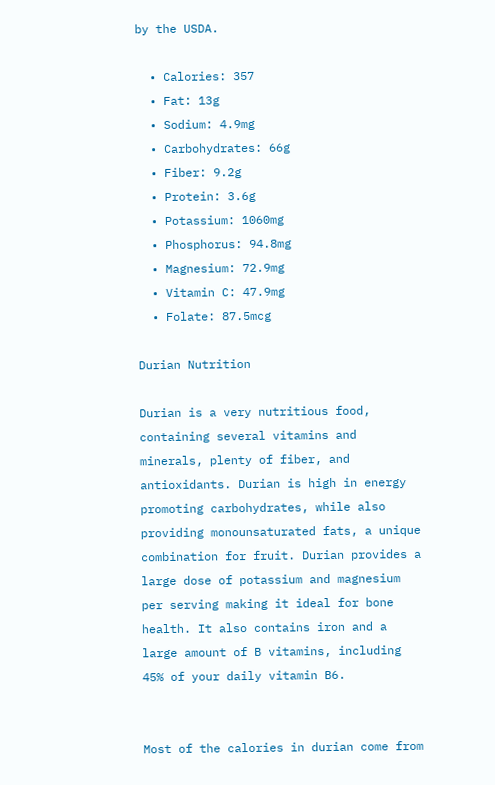by the USDA.

  • Calories: 357
  • Fat: 13g
  • Sodium: 4.9mg
  • Carbohydrates: 66g
  • Fiber: 9.2g
  • Protein: 3.6g
  • Potassium: 1060mg
  • Phosphorus: 94.8mg
  • Magnesium: 72.9mg
  • Vitamin C: 47.9mg
  • Folate: 87.5mcg

Durian Nutrition

Durian is a very nutritious food, containing several vitamins and minerals, plenty of fiber, and antioxidants. Durian is high in energy promoting carbohydrates, while also providing monounsaturated fats, a unique combination for fruit. Durian provides a large dose of potassium and magnesium per serving making it ideal for bone health. It also contains iron and a large amount of B vitamins, including 45% of your daily vitamin B6.


Most of the calories in durian come from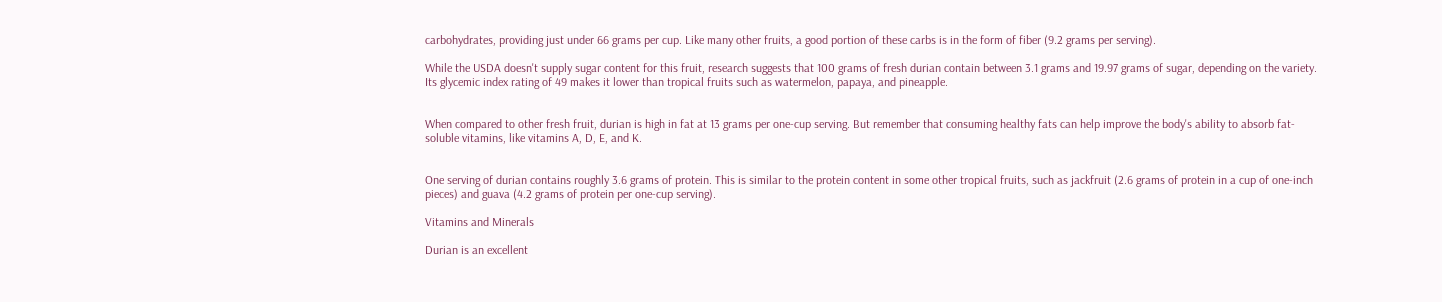carbohydrates, providing just under 66 grams per cup. Like many other fruits, a good portion of these carbs is in the form of fiber (9.2 grams per serving).

While the USDA doesn't supply sugar content for this fruit, research suggests that 100 grams of fresh durian contain between 3.1 grams and 19.97 grams of sugar, depending on the variety. Its glycemic index rating of 49 makes it lower than tropical fruits such as watermelon, papaya, and pineapple.


When compared to other fresh fruit, durian is high in fat at 13 grams per one-cup serving. But remember that consuming healthy fats can help improve the body's ability to absorb fat-soluble vitamins, like vitamins A, D, E, and K.


One serving of durian contains roughly 3.6 grams of protein. This is similar to the protein content in some other tropical fruits, such as jackfruit (2.6 grams of protein in a cup of one-inch pieces) and guava (4.2 grams of protein per one-cup serving).

Vitamins and Minerals

Durian is an excellent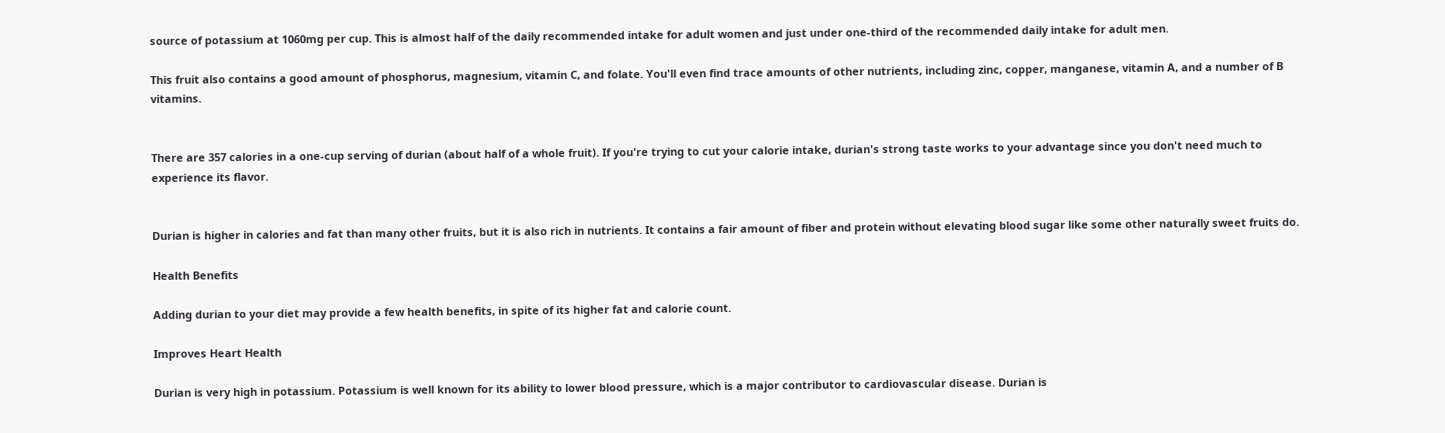source of potassium at 1060mg per cup. This is almost half of the daily recommended intake for adult women and just under one-third of the recommended daily intake for adult men.

This fruit also contains a good amount of phosphorus, magnesium, vitamin C, and folate. You'll even find trace amounts of other nutrients, including zinc, copper, manganese, vitamin A, and a number of B vitamins.


There are 357 calories in a one-cup serving of durian (about half of a whole fruit). If you're trying to cut your calorie intake, durian's strong taste works to your advantage since you don't need much to experience its flavor.


Durian is higher in calories and fat than many other fruits, but it is also rich in nutrients. It contains a fair amount of fiber and protein without elevating blood sugar like some other naturally sweet fruits do.

Health Benefits

Adding durian to your diet may provide a few health benefits, in spite of its higher fat and calorie count.

Improves Heart Health

Durian is very high in potassium. Potassium is well known for its ability to lower blood pressure, which is a major contributor to cardiovascular disease. Durian is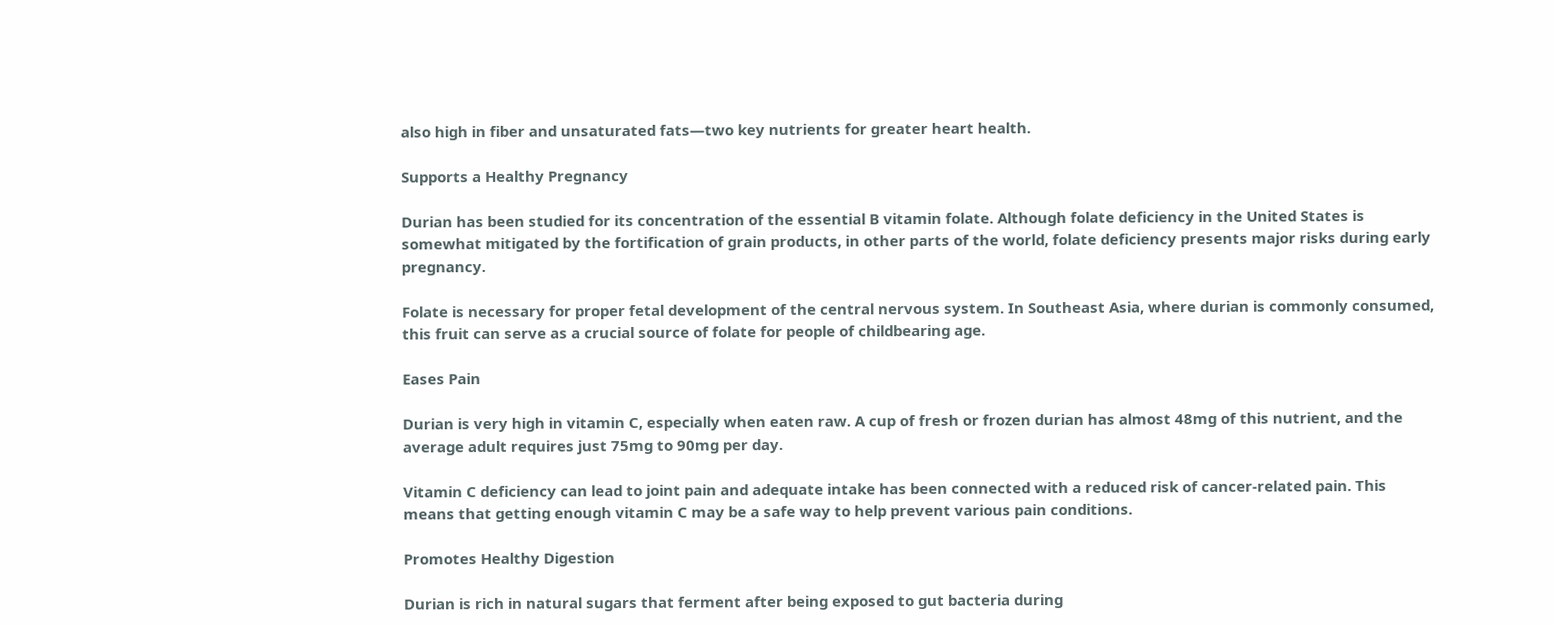also high in fiber and unsaturated fats—two key nutrients for greater heart health.

Supports a Healthy Pregnancy

Durian has been studied for its concentration of the essential B vitamin folate. Although folate deficiency in the United States is somewhat mitigated by the fortification of grain products, in other parts of the world, folate deficiency presents major risks during early pregnancy.

Folate is necessary for proper fetal development of the central nervous system. In Southeast Asia, where durian is commonly consumed, this fruit can serve as a crucial source of folate for people of childbearing age.

Eases Pain

Durian is very high in vitamin C, especially when eaten raw. A cup of fresh or frozen durian has almost 48mg of this nutrient, and the average adult requires just 75mg to 90mg per day.

Vitamin C deficiency can lead to joint pain and adequate intake has been connected with a reduced risk of cancer-related pain. This means that getting enough vitamin C may be a safe way to help prevent various pain conditions.

Promotes Healthy Digestion

Durian is rich in natural sugars that ferment after being exposed to gut bacteria during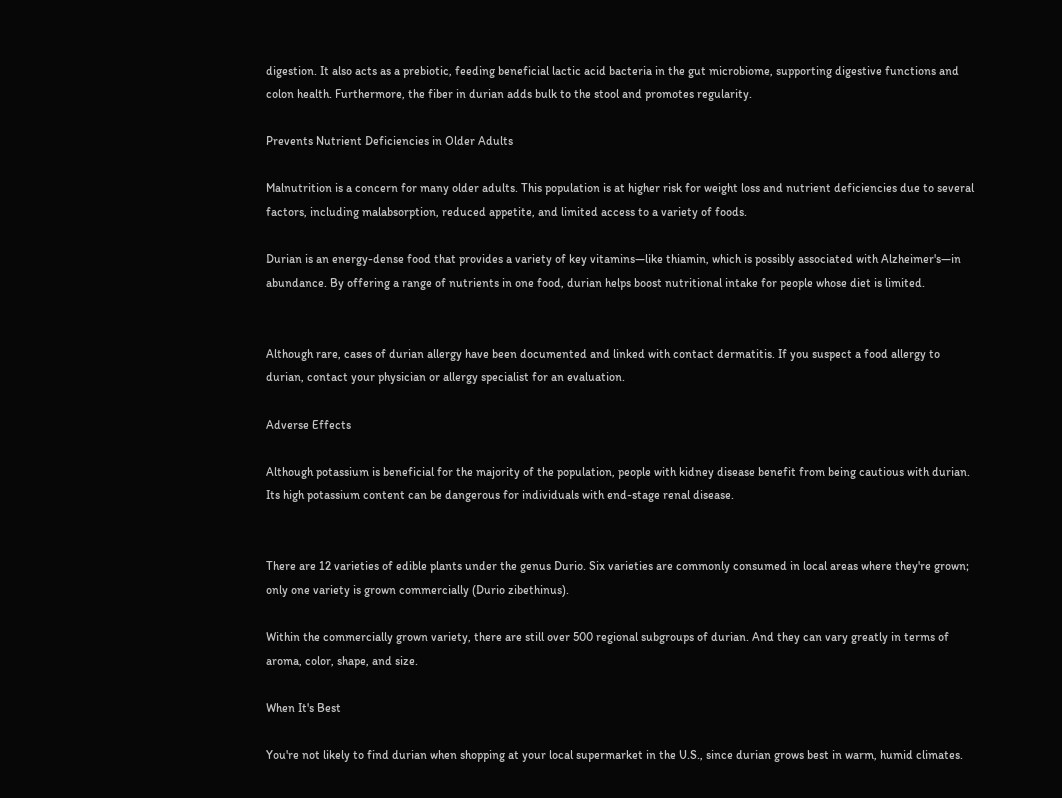digestion. It also acts as a prebiotic, feeding beneficial lactic acid bacteria in the gut microbiome, supporting digestive functions and colon health. Furthermore, the fiber in durian adds bulk to the stool and promotes regularity.

Prevents Nutrient Deficiencies in Older Adults

Malnutrition is a concern for many older adults. This population is at higher risk for weight loss and nutrient deficiencies due to several factors, including malabsorption, reduced appetite, and limited access to a variety of foods.

Durian is an energy-dense food that provides a variety of key vitamins—like thiamin, which is possibly associated with Alzheimer's—in abundance. By offering a range of nutrients in one food, durian helps boost nutritional intake for people whose diet is limited.


Although rare, cases of durian allergy have been documented and linked with contact dermatitis. If you suspect a food allergy to durian, contact your physician or allergy specialist for an evaluation.

Adverse Effects

Although potassium is beneficial for the majority of the population, people with kidney disease benefit from being cautious with durian. Its high potassium content can be dangerous for individuals with end-stage renal disease.


There are 12 varieties of edible plants under the genus Durio. Six varieties are commonly consumed in local areas where they're grown; only one variety is grown commercially (Durio zibethinus).

Within the commercially grown variety, there are still over 500 regional subgroups of durian. And they can vary greatly in terms of aroma, color, shape, and size.

When It's Best

You're not likely to find durian when shopping at your local supermarket in the U.S., since durian grows best in warm, humid climates.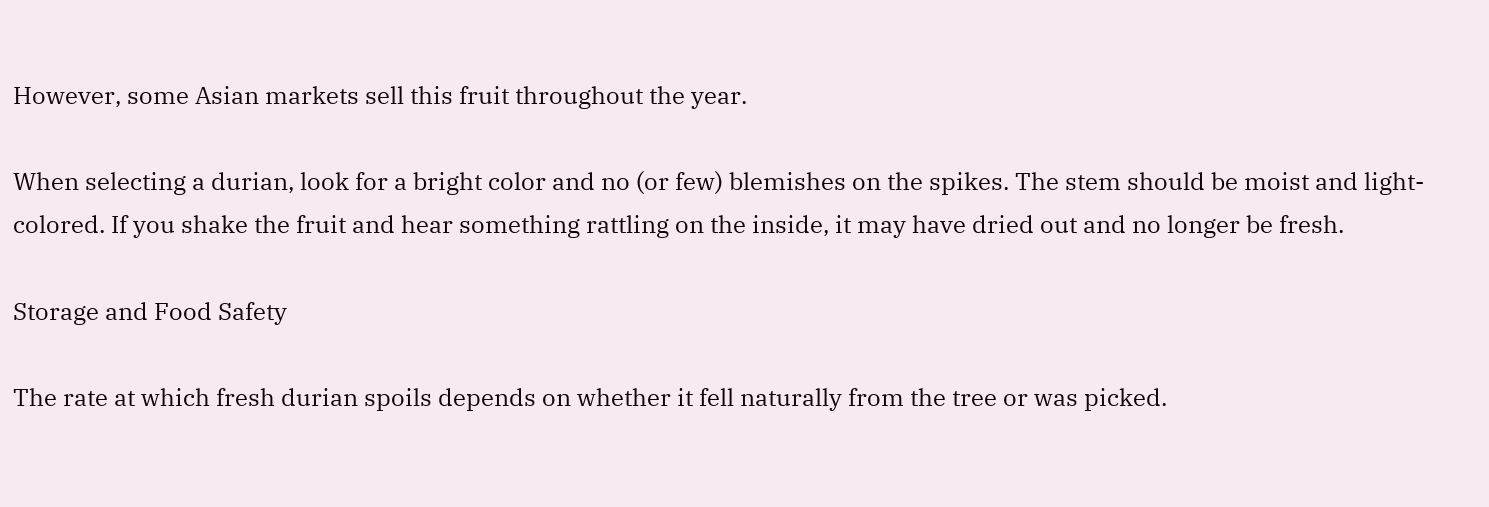However, some Asian markets sell this fruit throughout the year.

When selecting a durian, look for a bright color and no (or few) blemishes on the spikes. The stem should be moist and light-colored. If you shake the fruit and hear something rattling on the inside, it may have dried out and no longer be fresh.

Storage and Food Safety

The rate at which fresh durian spoils depends on whether it fell naturally from the tree or was picked.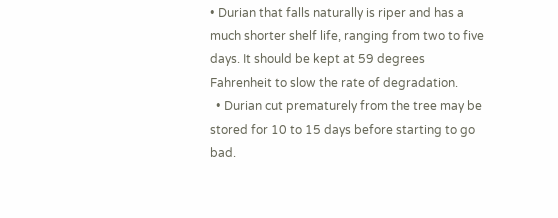• Durian that falls naturally is riper and has a much shorter shelf life, ranging from two to five days. It should be kept at 59 degrees Fahrenheit to slow the rate of degradation.
  • Durian cut prematurely from the tree may be stored for 10 to 15 days before starting to go bad.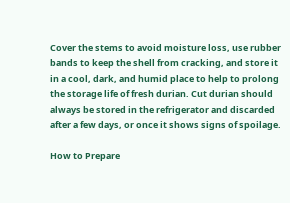Cover the stems to avoid moisture loss, use rubber bands to keep the shell from cracking, and store it in a cool, dark, and humid place to help to prolong the storage life of fresh durian. Cut durian should always be stored in the refrigerator and discarded after a few days, or once it shows signs of spoilage.

How to Prepare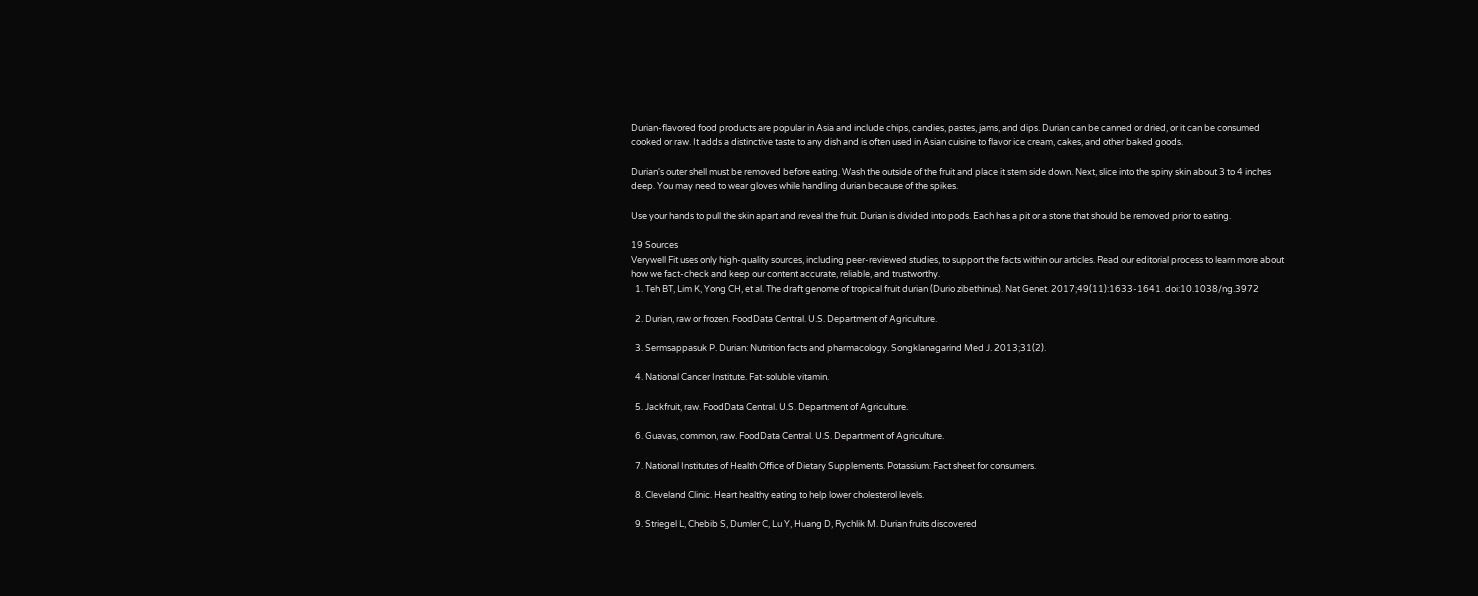Durian-flavored food products are popular in Asia and include chips, candies, pastes, jams, and dips. Durian can be canned or dried, or it can be consumed cooked or raw. It adds a distinctive taste to any dish and is often used in Asian cuisine to flavor ice cream, cakes, and other baked goods.

Durian's outer shell must be removed before eating. Wash the outside of the fruit and place it stem side down. Next, slice into the spiny skin about 3 to 4 inches deep. You may need to wear gloves while handling durian because of the spikes.

Use your hands to pull the skin apart and reveal the fruit. Durian is divided into pods. Each has a pit or a stone that should be removed prior to eating.

19 Sources
Verywell Fit uses only high-quality sources, including peer-reviewed studies, to support the facts within our articles. Read our editorial process to learn more about how we fact-check and keep our content accurate, reliable, and trustworthy.
  1. Teh BT, Lim K, Yong CH, et al. The draft genome of tropical fruit durian (Durio zibethinus). Nat Genet. 2017;49(11):1633-1641. doi:10.1038/ng.3972

  2. Durian, raw or frozen. FoodData Central. U.S. Department of Agriculture.

  3. Sermsappasuk P. Durian: Nutrition facts and pharmacology. Songklanagarind Med J. 2013;31(2).

  4. National Cancer Institute. Fat-soluble vitamin.

  5. Jackfruit, raw. FoodData Central. U.S. Department of Agriculture.

  6. Guavas, common, raw. FoodData Central. U.S. Department of Agriculture.

  7. National Institutes of Health Office of Dietary Supplements. Potassium: Fact sheet for consumers.

  8. Cleveland Clinic. Heart healthy eating to help lower cholesterol levels.

  9. Striegel L, Chebib S, Dumler C, Lu Y, Huang D, Rychlik M. Durian fruits discovered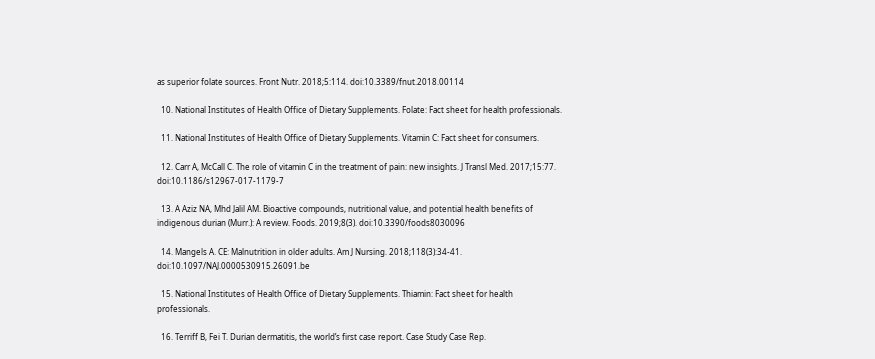as superior folate sources. Front Nutr. 2018;5:114. doi:10.3389/fnut.2018.00114

  10. National Institutes of Health Office of Dietary Supplements. Folate: Fact sheet for health professionals.

  11. National Institutes of Health Office of Dietary Supplements. Vitamin C: Fact sheet for consumers.

  12. Carr A, McCall C. The role of vitamin C in the treatment of pain: new insights. J Transl Med. 2017;15:77. doi:10.1186/s12967-017-1179-7

  13. A Aziz NA, Mhd Jalil AM. Bioactive compounds, nutritional value, and potential health benefits of indigenous durian (Murr.): A review. Foods. 2019;8(3). doi:10.3390/foods8030096

  14. Mangels A. CE: Malnutrition in older adults. Am J Nursing. 2018;118(3):34-41. doi:10.1097/NAJ.0000530915.26091.be

  15. National Institutes of Health Office of Dietary Supplements. Thiamin: Fact sheet for health professionals.

  16. Terriff B, Fei T. Durian dermatitis, the world’s first case report. Case Study Case Rep.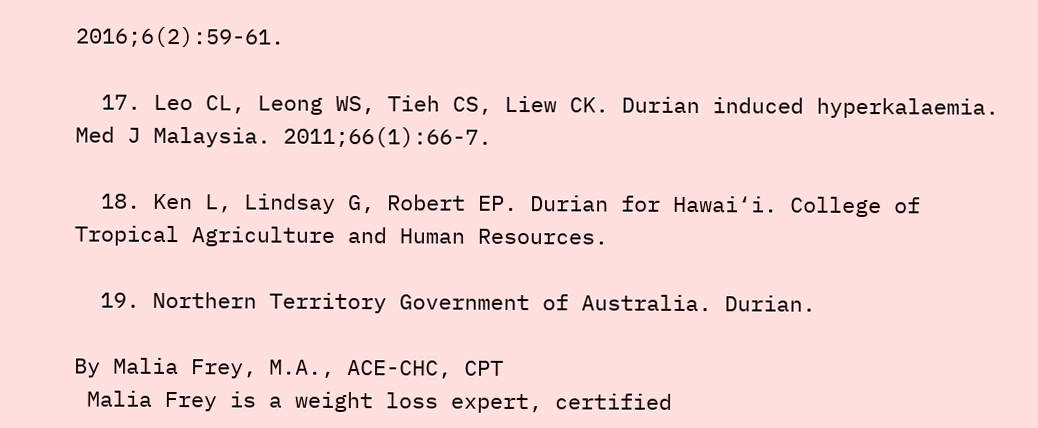2016;6(2):59-61.

  17. Leo CL, Leong WS, Tieh CS, Liew CK. Durian induced hyperkalaemia. Med J Malaysia. 2011;66(1):66-7.

  18. Ken L, Lindsay G, Robert EP. Durian for Hawai‘i. College of Tropical Agriculture and Human Resources.

  19. Northern Territory Government of Australia. Durian.

By Malia Frey, M.A., ACE-CHC, CPT
 Malia Frey is a weight loss expert, certified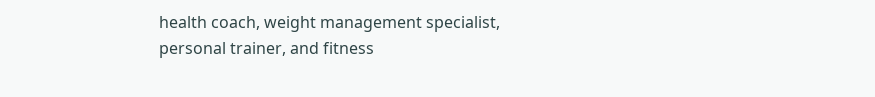health coach, weight management specialist, personal trainer, and fitness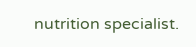nutrition specialist.